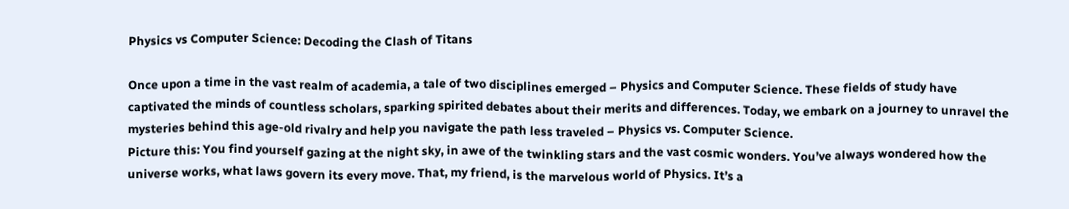Physics vs Computer Science: Decoding the Clash of Titans

Once upon a time in the vast realm of academia, a tale of two disciplines emerged – Physics and Computer Science. These fields of study have captivated the minds of countless scholars, sparking spirited debates about their merits and differences. Today, we embark on a journey to unravel the mysteries behind this age-old rivalry and help you navigate the path less traveled – Physics vs. Computer Science.
Picture this: You find yourself gazing at the night sky, in awe of the twinkling stars and the vast cosmic wonders. You’ve always wondered how the universe works, what laws govern its every move. That, my friend, is the marvelous world of Physics. It’s a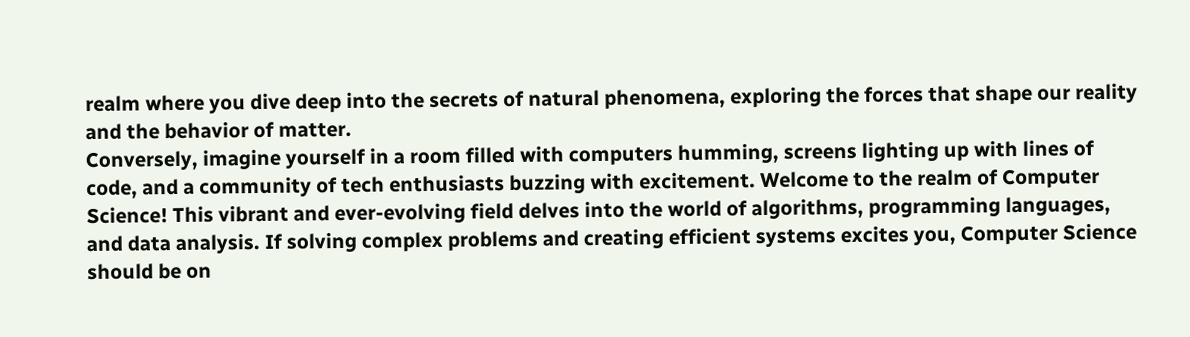realm where you dive deep into the secrets of natural phenomena, exploring the forces that shape our reality and the behavior of matter.
Conversely, imagine yourself in a room filled with computers humming, screens lighting up with lines of code, and a community of tech enthusiasts buzzing with excitement. Welcome to the realm of Computer Science! This vibrant and ever-evolving field delves into the world of algorithms, programming languages, and data analysis. If solving complex problems and creating efficient systems excites you, Computer Science should be on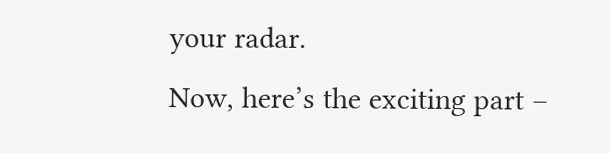your radar.
Now, here’s the exciting part –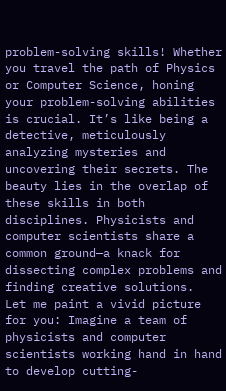problem-solving skills! Whether you travel the path of Physics or Computer Science, honing your problem-solving abilities is crucial. It’s like being a detective, meticulously analyzing mysteries and uncovering their secrets. The beauty lies in the overlap of these skills in both disciplines. Physicists and computer scientists share a common ground—a knack for dissecting complex problems and finding creative solutions.
Let me paint a vivid picture for you: Imagine a team of physicists and computer scientists working hand in hand to develop cutting-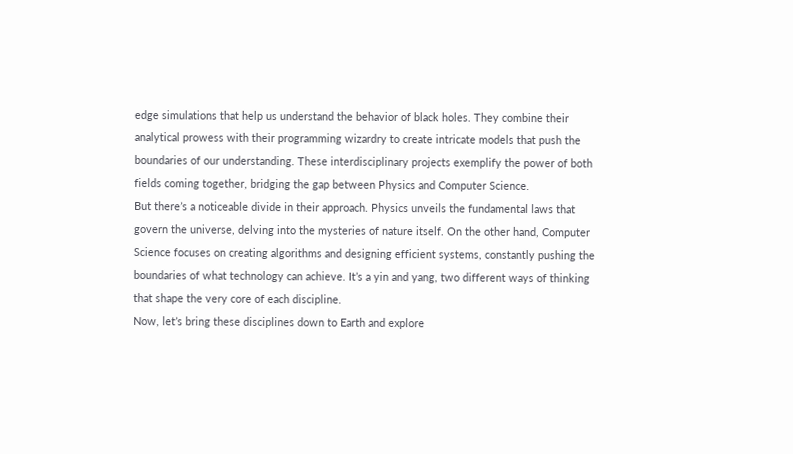edge simulations that help us understand the behavior of black holes. They combine their analytical prowess with their programming wizardry to create intricate models that push the boundaries of our understanding. These interdisciplinary projects exemplify the power of both fields coming together, bridging the gap between Physics and Computer Science.
But there’s a noticeable divide in their approach. Physics unveils the fundamental laws that govern the universe, delving into the mysteries of nature itself. On the other hand, Computer Science focuses on creating algorithms and designing efficient systems, constantly pushing the boundaries of what technology can achieve. It’s a yin and yang, two different ways of thinking that shape the very core of each discipline.
Now, let’s bring these disciplines down to Earth and explore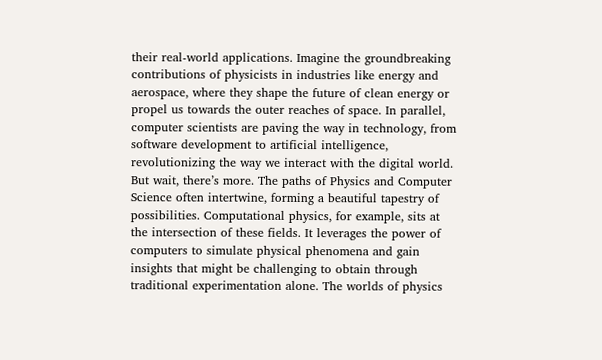their real-world applications. Imagine the groundbreaking contributions of physicists in industries like energy and aerospace, where they shape the future of clean energy or propel us towards the outer reaches of space. In parallel, computer scientists are paving the way in technology, from software development to artificial intelligence, revolutionizing the way we interact with the digital world.
But wait, there’s more. The paths of Physics and Computer Science often intertwine, forming a beautiful tapestry of possibilities. Computational physics, for example, sits at the intersection of these fields. It leverages the power of computers to simulate physical phenomena and gain insights that might be challenging to obtain through traditional experimentation alone. The worlds of physics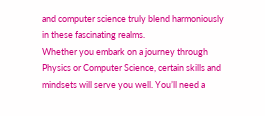and computer science truly blend harmoniously in these fascinating realms.
Whether you embark on a journey through Physics or Computer Science, certain skills and mindsets will serve you well. You’ll need a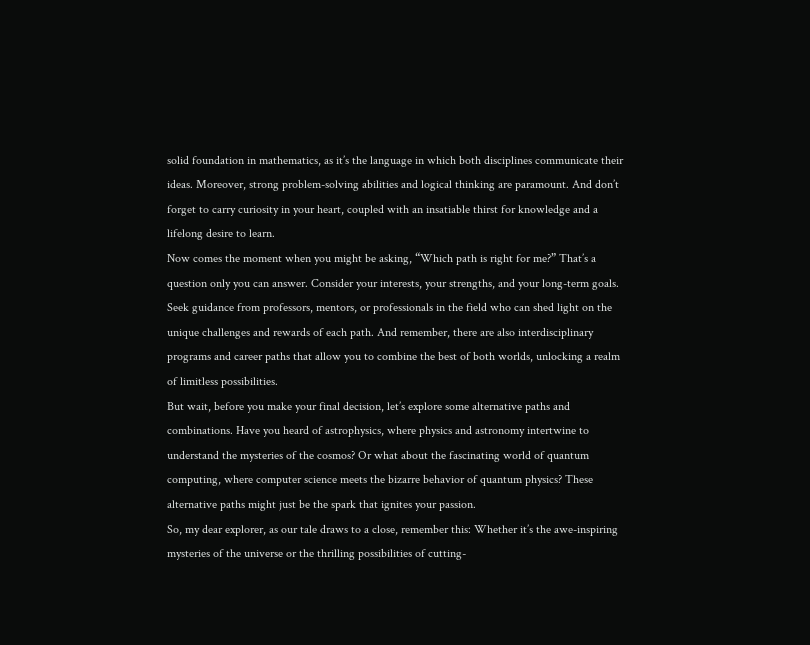solid foundation in mathematics, as it’s the language in which both disciplines communicate their ideas. Moreover, strong problem-solving abilities and logical thinking are paramount. And don’t forget to carry curiosity in your heart, coupled with an insatiable thirst for knowledge and a lifelong desire to learn.
Now comes the moment when you might be asking, “Which path is right for me?” That’s a question only you can answer. Consider your interests, your strengths, and your long-term goals. Seek guidance from professors, mentors, or professionals in the field who can shed light on the unique challenges and rewards of each path. And remember, there are also interdisciplinary programs and career paths that allow you to combine the best of both worlds, unlocking a realm of limitless possibilities.
But wait, before you make your final decision, let’s explore some alternative paths and combinations. Have you heard of astrophysics, where physics and astronomy intertwine to understand the mysteries of the cosmos? Or what about the fascinating world of quantum computing, where computer science meets the bizarre behavior of quantum physics? These alternative paths might just be the spark that ignites your passion.
So, my dear explorer, as our tale draws to a close, remember this: Whether it’s the awe-inspiring mysteries of the universe or the thrilling possibilities of cutting-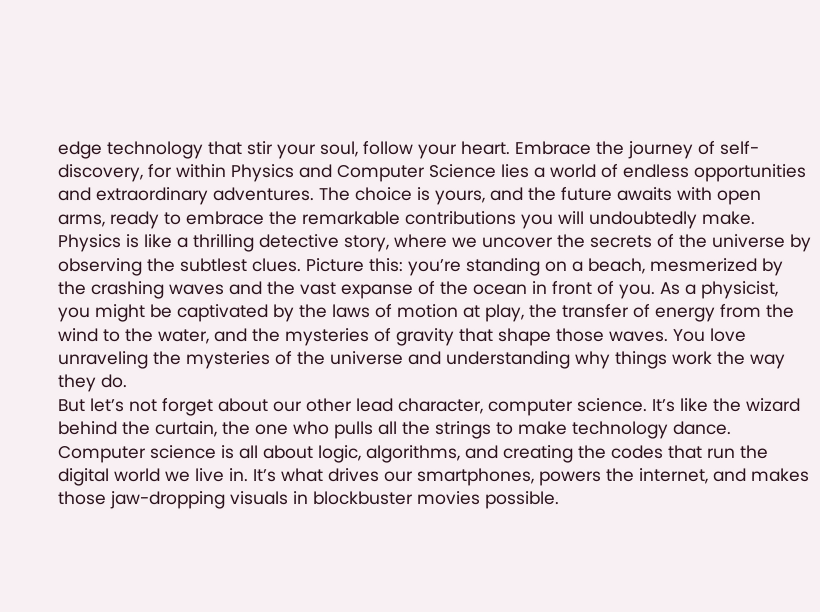edge technology that stir your soul, follow your heart. Embrace the journey of self-discovery, for within Physics and Computer Science lies a world of endless opportunities and extraordinary adventures. The choice is yours, and the future awaits with open arms, ready to embrace the remarkable contributions you will undoubtedly make.
Physics is like a thrilling detective story, where we uncover the secrets of the universe by observing the subtlest clues. Picture this: you’re standing on a beach, mesmerized by the crashing waves and the vast expanse of the ocean in front of you. As a physicist, you might be captivated by the laws of motion at play, the transfer of energy from the wind to the water, and the mysteries of gravity that shape those waves. You love unraveling the mysteries of the universe and understanding why things work the way they do.
But let’s not forget about our other lead character, computer science. It’s like the wizard behind the curtain, the one who pulls all the strings to make technology dance. Computer science is all about logic, algorithms, and creating the codes that run the digital world we live in. It’s what drives our smartphones, powers the internet, and makes those jaw-dropping visuals in blockbuster movies possible.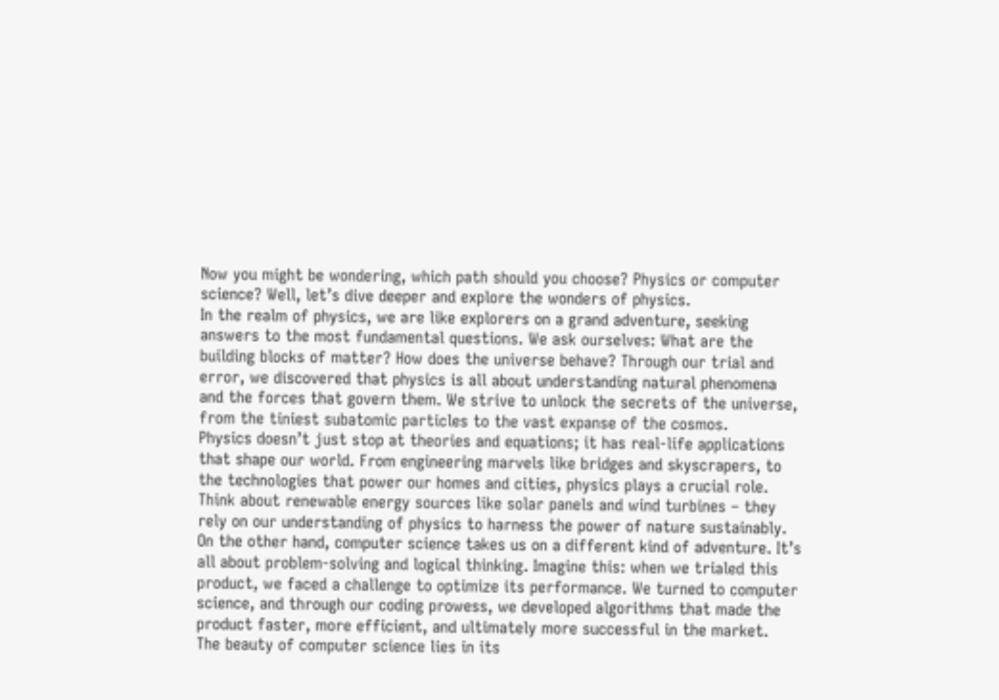Now you might be wondering, which path should you choose? Physics or computer science? Well, let’s dive deeper and explore the wonders of physics.
In the realm of physics, we are like explorers on a grand adventure, seeking answers to the most fundamental questions. We ask ourselves: What are the building blocks of matter? How does the universe behave? Through our trial and error, we discovered that physics is all about understanding natural phenomena and the forces that govern them. We strive to unlock the secrets of the universe, from the tiniest subatomic particles to the vast expanse of the cosmos.
Physics doesn’t just stop at theories and equations; it has real-life applications that shape our world. From engineering marvels like bridges and skyscrapers, to the technologies that power our homes and cities, physics plays a crucial role. Think about renewable energy sources like solar panels and wind turbines – they rely on our understanding of physics to harness the power of nature sustainably.
On the other hand, computer science takes us on a different kind of adventure. It’s all about problem-solving and logical thinking. Imagine this: when we trialed this product, we faced a challenge to optimize its performance. We turned to computer science, and through our coding prowess, we developed algorithms that made the product faster, more efficient, and ultimately more successful in the market.
The beauty of computer science lies in its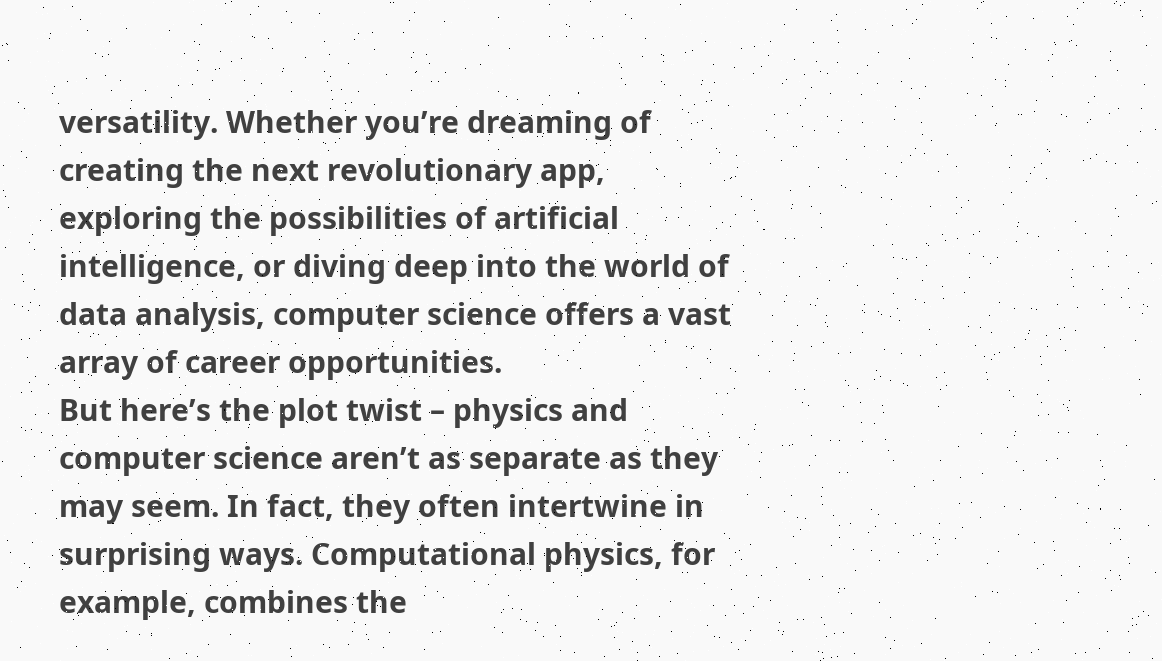versatility. Whether you’re dreaming of creating the next revolutionary app, exploring the possibilities of artificial intelligence, or diving deep into the world of data analysis, computer science offers a vast array of career opportunities.
But here’s the plot twist – physics and computer science aren’t as separate as they may seem. In fact, they often intertwine in surprising ways. Computational physics, for example, combines the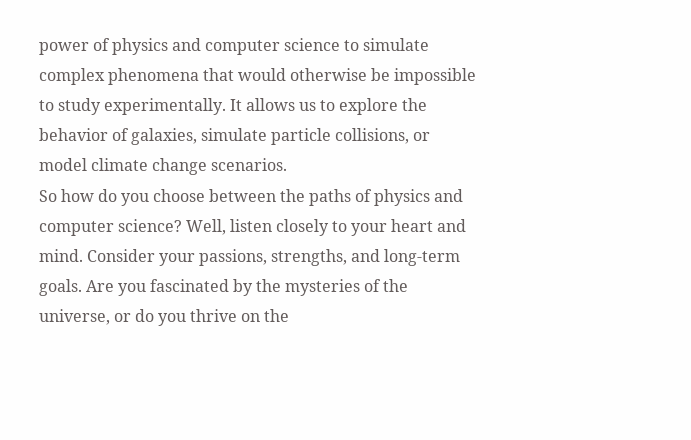power of physics and computer science to simulate complex phenomena that would otherwise be impossible to study experimentally. It allows us to explore the behavior of galaxies, simulate particle collisions, or model climate change scenarios.
So how do you choose between the paths of physics and computer science? Well, listen closely to your heart and mind. Consider your passions, strengths, and long-term goals. Are you fascinated by the mysteries of the universe, or do you thrive on the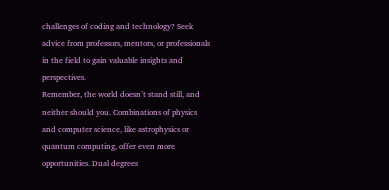challenges of coding and technology? Seek advice from professors, mentors, or professionals in the field to gain valuable insights and perspectives.
Remember, the world doesn’t stand still, and neither should you. Combinations of physics and computer science, like astrophysics or quantum computing, offer even more opportunities. Dual degrees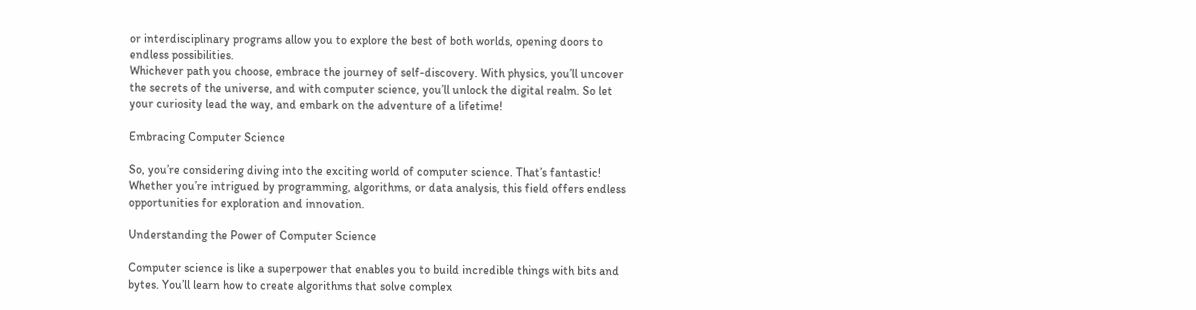or interdisciplinary programs allow you to explore the best of both worlds, opening doors to endless possibilities.
Whichever path you choose, embrace the journey of self-discovery. With physics, you’ll uncover the secrets of the universe, and with computer science, you’ll unlock the digital realm. So let your curiosity lead the way, and embark on the adventure of a lifetime!

Embracing Computer Science

So, you’re considering diving into the exciting world of computer science. That’s fantastic! Whether you’re intrigued by programming, algorithms, or data analysis, this field offers endless opportunities for exploration and innovation.

Understanding the Power of Computer Science

Computer science is like a superpower that enables you to build incredible things with bits and bytes. You’ll learn how to create algorithms that solve complex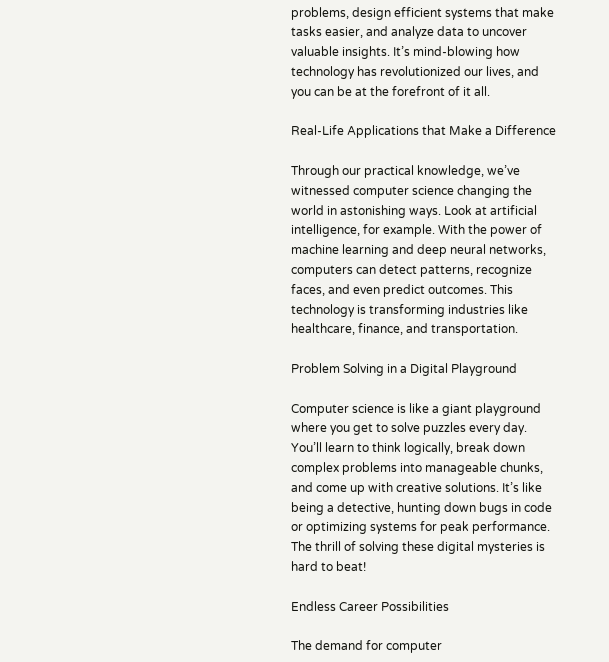problems, design efficient systems that make tasks easier, and analyze data to uncover valuable insights. It’s mind-blowing how technology has revolutionized our lives, and you can be at the forefront of it all.

Real-Life Applications that Make a Difference

Through our practical knowledge, we’ve witnessed computer science changing the world in astonishing ways. Look at artificial intelligence, for example. With the power of machine learning and deep neural networks, computers can detect patterns, recognize faces, and even predict outcomes. This technology is transforming industries like healthcare, finance, and transportation.

Problem Solving in a Digital Playground

Computer science is like a giant playground where you get to solve puzzles every day. You’ll learn to think logically, break down complex problems into manageable chunks, and come up with creative solutions. It’s like being a detective, hunting down bugs in code or optimizing systems for peak performance. The thrill of solving these digital mysteries is hard to beat!

Endless Career Possibilities

The demand for computer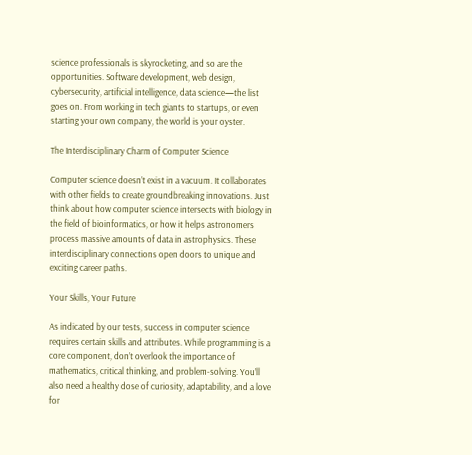science professionals is skyrocketing, and so are the opportunities. Software development, web design, cybersecurity, artificial intelligence, data science—the list goes on. From working in tech giants to startups, or even starting your own company, the world is your oyster.

The Interdisciplinary Charm of Computer Science

Computer science doesn’t exist in a vacuum. It collaborates with other fields to create groundbreaking innovations. Just think about how computer science intersects with biology in the field of bioinformatics, or how it helps astronomers process massive amounts of data in astrophysics. These interdisciplinary connections open doors to unique and exciting career paths.

Your Skills, Your Future

As indicated by our tests, success in computer science requires certain skills and attributes. While programming is a core component, don’t overlook the importance of mathematics, critical thinking, and problem-solving. You’ll also need a healthy dose of curiosity, adaptability, and a love for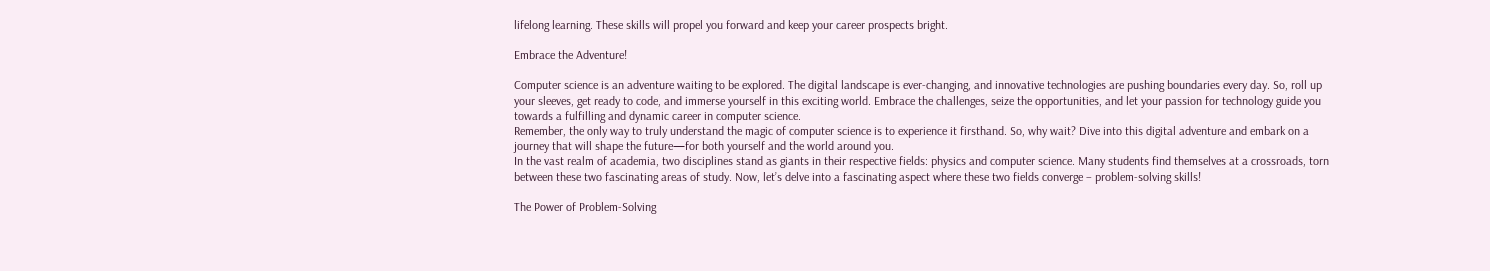lifelong learning. These skills will propel you forward and keep your career prospects bright.

Embrace the Adventure!

Computer science is an adventure waiting to be explored. The digital landscape is ever-changing, and innovative technologies are pushing boundaries every day. So, roll up your sleeves, get ready to code, and immerse yourself in this exciting world. Embrace the challenges, seize the opportunities, and let your passion for technology guide you towards a fulfilling and dynamic career in computer science.
Remember, the only way to truly understand the magic of computer science is to experience it firsthand. So, why wait? Dive into this digital adventure and embark on a journey that will shape the future—for both yourself and the world around you.
In the vast realm of academia, two disciplines stand as giants in their respective fields: physics and computer science. Many students find themselves at a crossroads, torn between these two fascinating areas of study. Now, let’s delve into a fascinating aspect where these two fields converge – problem-solving skills!

The Power of Problem-Solving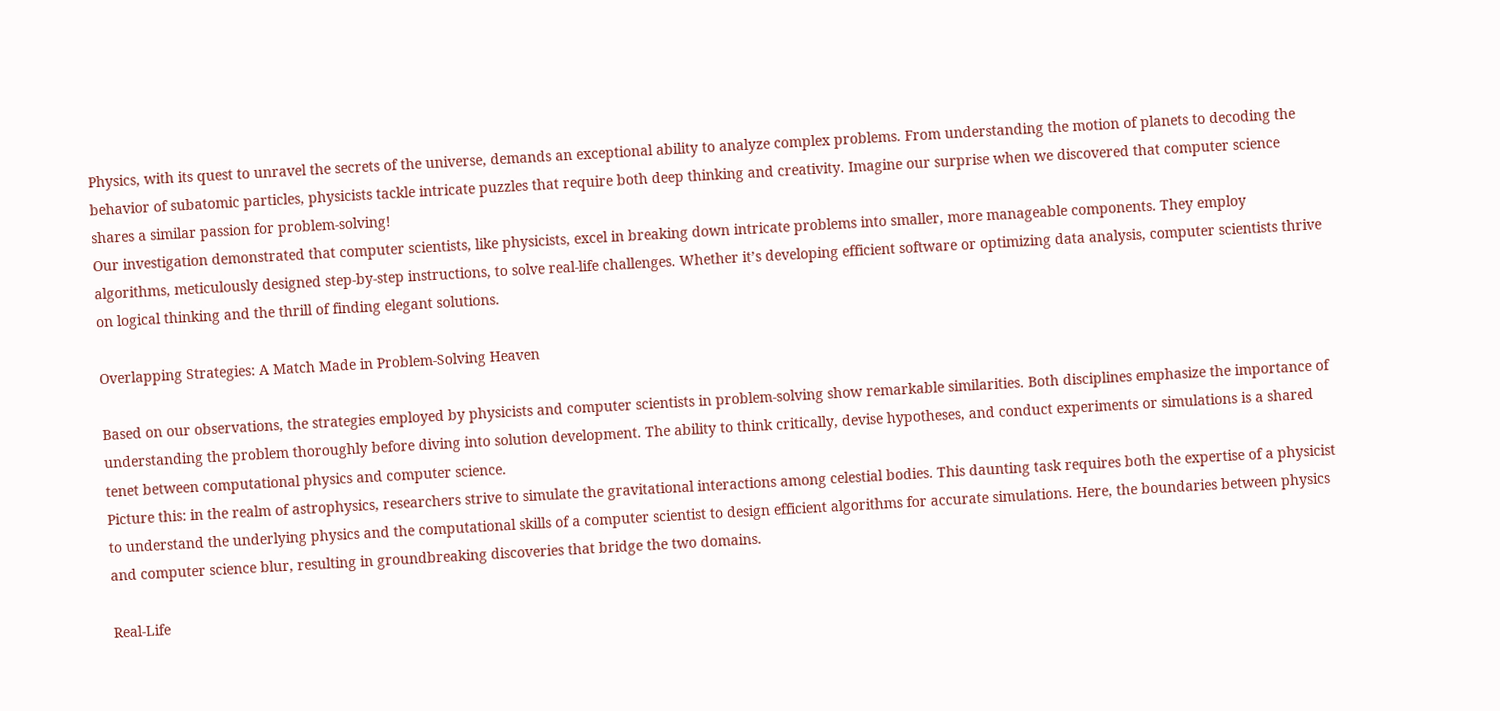Physics, with its quest to unravel the secrets of the universe, demands an exceptional ability to analyze complex problems. From understanding the motion of planets to decoding the behavior of subatomic particles, physicists tackle intricate puzzles that require both deep thinking and creativity. Imagine our surprise when we discovered that computer science shares a similar passion for problem-solving!
Our investigation demonstrated that computer scientists, like physicists, excel in breaking down intricate problems into smaller, more manageable components. They employ algorithms, meticulously designed step-by-step instructions, to solve real-life challenges. Whether it’s developing efficient software or optimizing data analysis, computer scientists thrive on logical thinking and the thrill of finding elegant solutions.

Overlapping Strategies: A Match Made in Problem-Solving Heaven

Based on our observations, the strategies employed by physicists and computer scientists in problem-solving show remarkable similarities. Both disciplines emphasize the importance of understanding the problem thoroughly before diving into solution development. The ability to think critically, devise hypotheses, and conduct experiments or simulations is a shared tenet between computational physics and computer science.
Picture this: in the realm of astrophysics, researchers strive to simulate the gravitational interactions among celestial bodies. This daunting task requires both the expertise of a physicist to understand the underlying physics and the computational skills of a computer scientist to design efficient algorithms for accurate simulations. Here, the boundaries between physics and computer science blur, resulting in groundbreaking discoveries that bridge the two domains.

Real-Life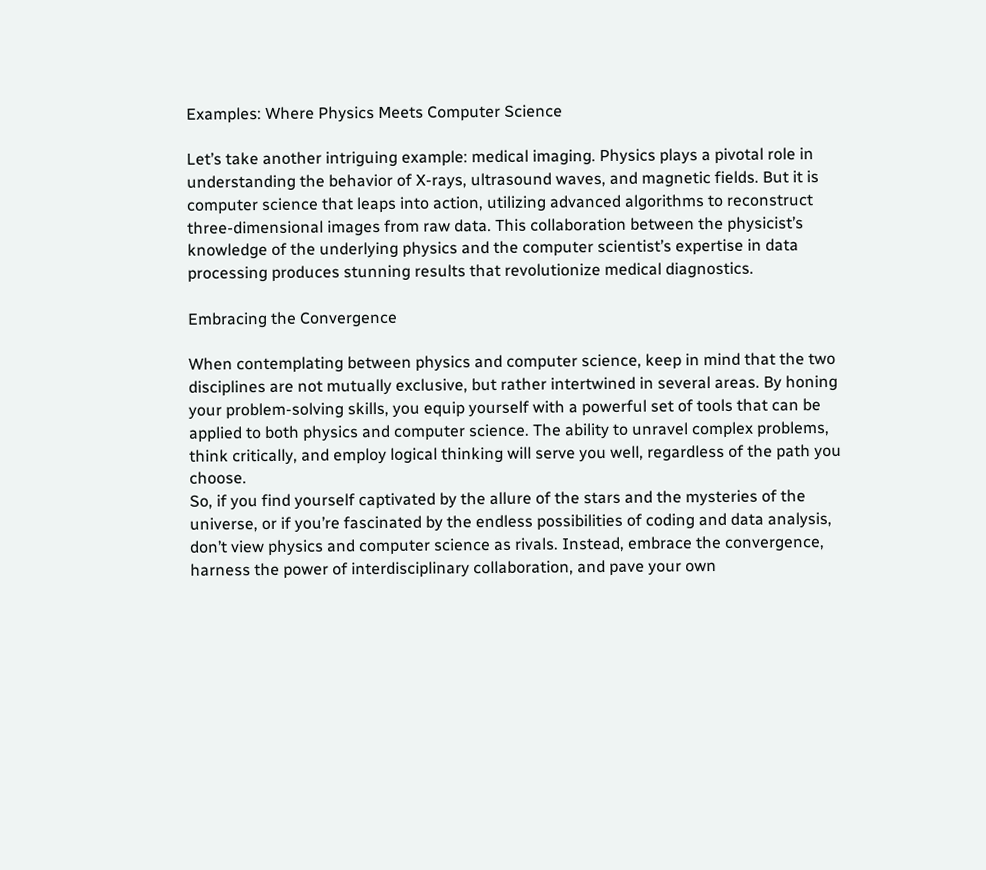Examples: Where Physics Meets Computer Science

Let’s take another intriguing example: medical imaging. Physics plays a pivotal role in understanding the behavior of X-rays, ultrasound waves, and magnetic fields. But it is computer science that leaps into action, utilizing advanced algorithms to reconstruct three-dimensional images from raw data. This collaboration between the physicist’s knowledge of the underlying physics and the computer scientist’s expertise in data processing produces stunning results that revolutionize medical diagnostics.

Embracing the Convergence

When contemplating between physics and computer science, keep in mind that the two disciplines are not mutually exclusive, but rather intertwined in several areas. By honing your problem-solving skills, you equip yourself with a powerful set of tools that can be applied to both physics and computer science. The ability to unravel complex problems, think critically, and employ logical thinking will serve you well, regardless of the path you choose.
So, if you find yourself captivated by the allure of the stars and the mysteries of the universe, or if you’re fascinated by the endless possibilities of coding and data analysis, don’t view physics and computer science as rivals. Instead, embrace the convergence, harness the power of interdisciplinary collaboration, and pave your own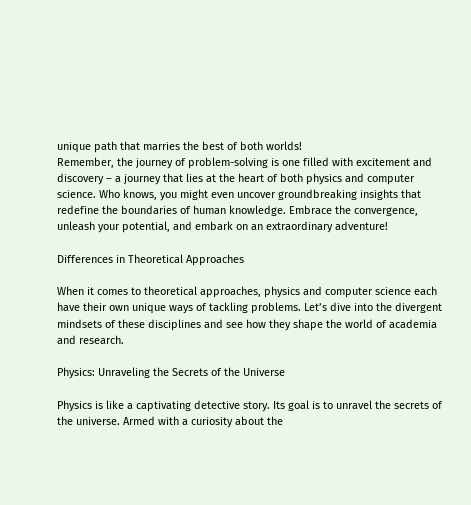unique path that marries the best of both worlds!
Remember, the journey of problem-solving is one filled with excitement and discovery – a journey that lies at the heart of both physics and computer science. Who knows, you might even uncover groundbreaking insights that redefine the boundaries of human knowledge. Embrace the convergence, unleash your potential, and embark on an extraordinary adventure!

Differences in Theoretical Approaches

When it comes to theoretical approaches, physics and computer science each have their own unique ways of tackling problems. Let’s dive into the divergent mindsets of these disciplines and see how they shape the world of academia and research.

Physics: Unraveling the Secrets of the Universe

Physics is like a captivating detective story. Its goal is to unravel the secrets of the universe. Armed with a curiosity about the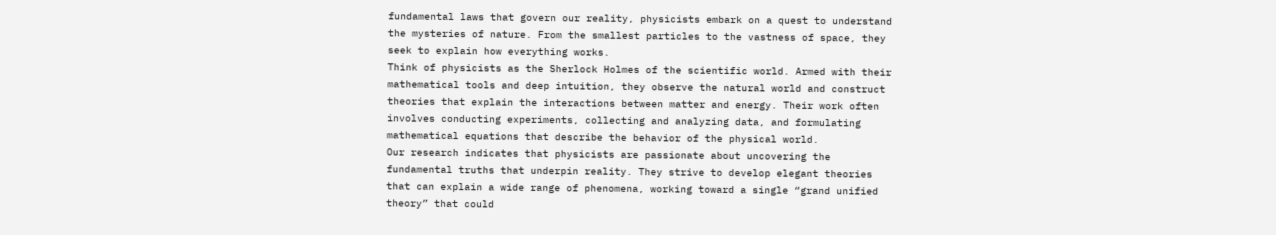fundamental laws that govern our reality, physicists embark on a quest to understand the mysteries of nature. From the smallest particles to the vastness of space, they seek to explain how everything works.
Think of physicists as the Sherlock Holmes of the scientific world. Armed with their mathematical tools and deep intuition, they observe the natural world and construct theories that explain the interactions between matter and energy. Their work often involves conducting experiments, collecting and analyzing data, and formulating mathematical equations that describe the behavior of the physical world.
Our research indicates that physicists are passionate about uncovering the fundamental truths that underpin reality. They strive to develop elegant theories that can explain a wide range of phenomena, working toward a single “grand unified theory” that could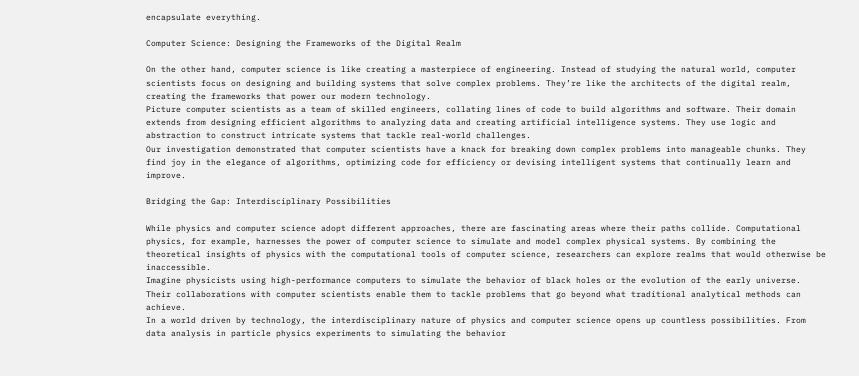encapsulate everything.

Computer Science: Designing the Frameworks of the Digital Realm

On the other hand, computer science is like creating a masterpiece of engineering. Instead of studying the natural world, computer scientists focus on designing and building systems that solve complex problems. They’re like the architects of the digital realm, creating the frameworks that power our modern technology.
Picture computer scientists as a team of skilled engineers, collating lines of code to build algorithms and software. Their domain extends from designing efficient algorithms to analyzing data and creating artificial intelligence systems. They use logic and abstraction to construct intricate systems that tackle real-world challenges.
Our investigation demonstrated that computer scientists have a knack for breaking down complex problems into manageable chunks. They find joy in the elegance of algorithms, optimizing code for efficiency or devising intelligent systems that continually learn and improve.

Bridging the Gap: Interdisciplinary Possibilities

While physics and computer science adopt different approaches, there are fascinating areas where their paths collide. Computational physics, for example, harnesses the power of computer science to simulate and model complex physical systems. By combining the theoretical insights of physics with the computational tools of computer science, researchers can explore realms that would otherwise be inaccessible.
Imagine physicists using high-performance computers to simulate the behavior of black holes or the evolution of the early universe. Their collaborations with computer scientists enable them to tackle problems that go beyond what traditional analytical methods can achieve.
In a world driven by technology, the interdisciplinary nature of physics and computer science opens up countless possibilities. From data analysis in particle physics experiments to simulating the behavior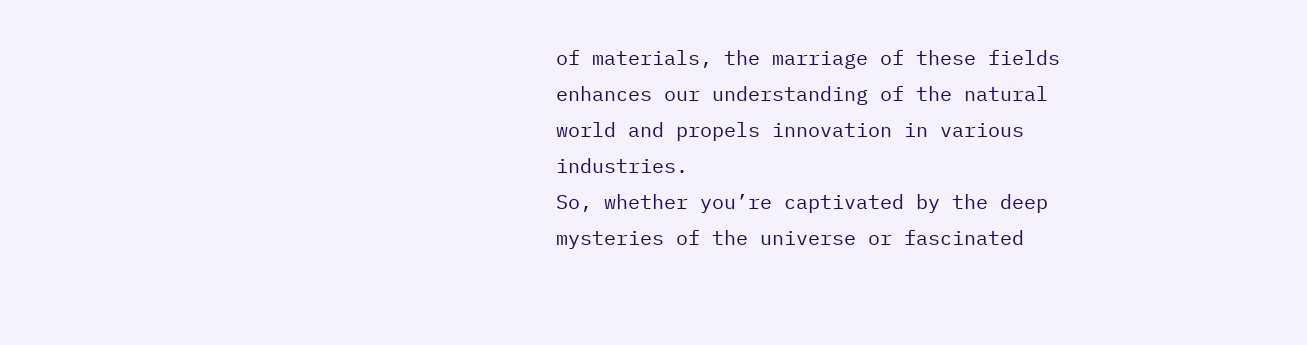of materials, the marriage of these fields enhances our understanding of the natural world and propels innovation in various industries.
So, whether you’re captivated by the deep mysteries of the universe or fascinated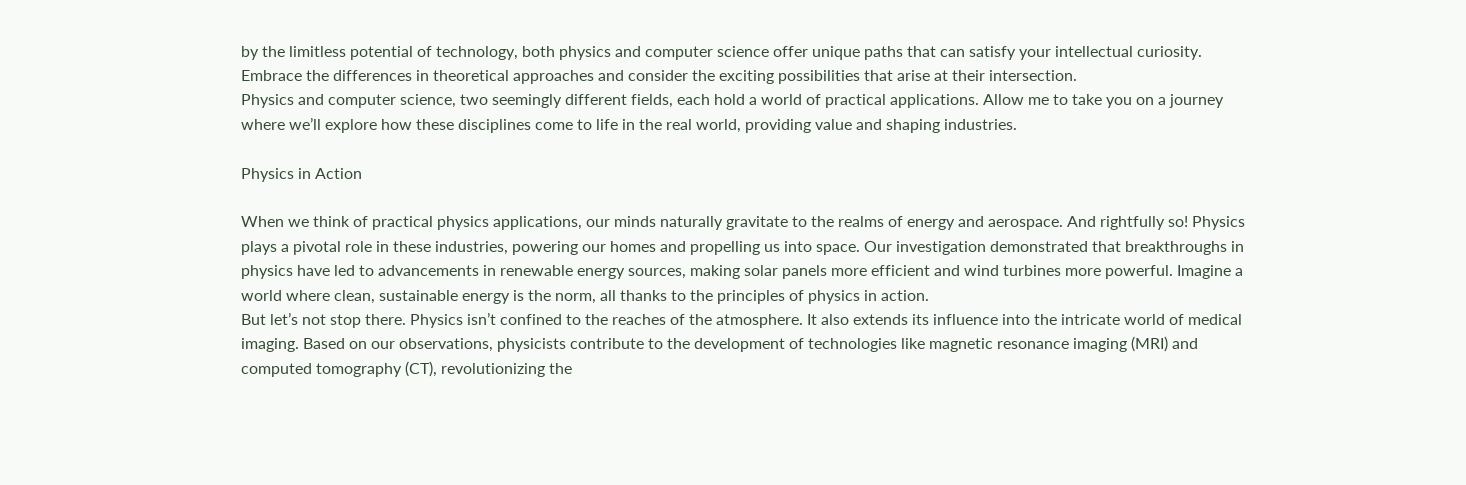by the limitless potential of technology, both physics and computer science offer unique paths that can satisfy your intellectual curiosity. Embrace the differences in theoretical approaches and consider the exciting possibilities that arise at their intersection.
Physics and computer science, two seemingly different fields, each hold a world of practical applications. Allow me to take you on a journey where we’ll explore how these disciplines come to life in the real world, providing value and shaping industries.

Physics in Action

When we think of practical physics applications, our minds naturally gravitate to the realms of energy and aerospace. And rightfully so! Physics plays a pivotal role in these industries, powering our homes and propelling us into space. Our investigation demonstrated that breakthroughs in physics have led to advancements in renewable energy sources, making solar panels more efficient and wind turbines more powerful. Imagine a world where clean, sustainable energy is the norm, all thanks to the principles of physics in action.
But let’s not stop there. Physics isn’t confined to the reaches of the atmosphere. It also extends its influence into the intricate world of medical imaging. Based on our observations, physicists contribute to the development of technologies like magnetic resonance imaging (MRI) and computed tomography (CT), revolutionizing the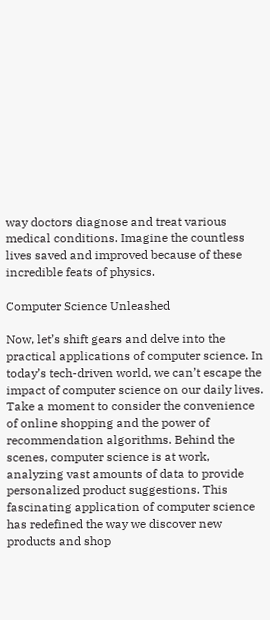way doctors diagnose and treat various medical conditions. Imagine the countless lives saved and improved because of these incredible feats of physics.

Computer Science Unleashed

Now, let’s shift gears and delve into the practical applications of computer science. In today’s tech-driven world, we can’t escape the impact of computer science on our daily lives. Take a moment to consider the convenience of online shopping and the power of recommendation algorithms. Behind the scenes, computer science is at work, analyzing vast amounts of data to provide personalized product suggestions. This fascinating application of computer science has redefined the way we discover new products and shop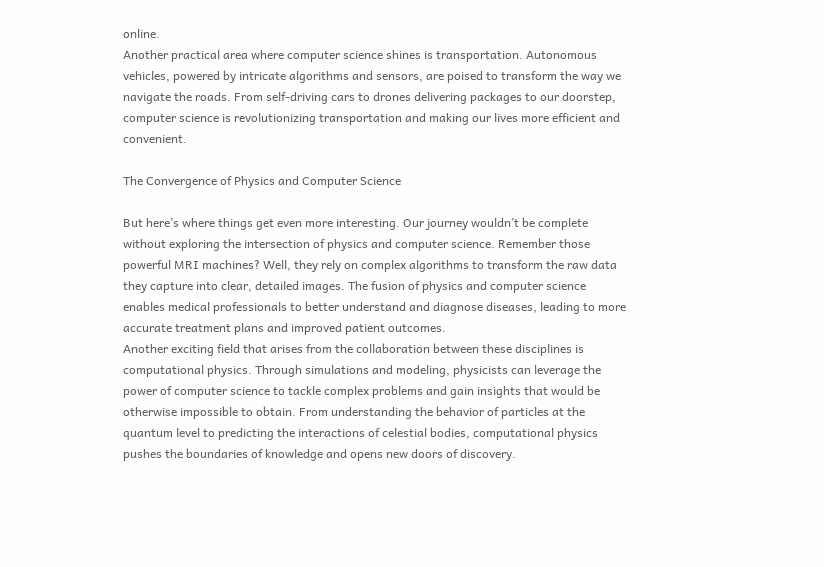online.
Another practical area where computer science shines is transportation. Autonomous vehicles, powered by intricate algorithms and sensors, are poised to transform the way we navigate the roads. From self-driving cars to drones delivering packages to our doorstep, computer science is revolutionizing transportation and making our lives more efficient and convenient.

The Convergence of Physics and Computer Science

But here’s where things get even more interesting. Our journey wouldn’t be complete without exploring the intersection of physics and computer science. Remember those powerful MRI machines? Well, they rely on complex algorithms to transform the raw data they capture into clear, detailed images. The fusion of physics and computer science enables medical professionals to better understand and diagnose diseases, leading to more accurate treatment plans and improved patient outcomes.
Another exciting field that arises from the collaboration between these disciplines is computational physics. Through simulations and modeling, physicists can leverage the power of computer science to tackle complex problems and gain insights that would be otherwise impossible to obtain. From understanding the behavior of particles at the quantum level to predicting the interactions of celestial bodies, computational physics pushes the boundaries of knowledge and opens new doors of discovery.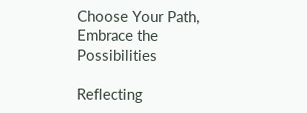Choose Your Path, Embrace the Possibilities

Reflecting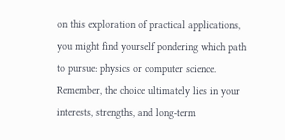on this exploration of practical applications, you might find yourself pondering which path to pursue: physics or computer science. Remember, the choice ultimately lies in your interests, strengths, and long-term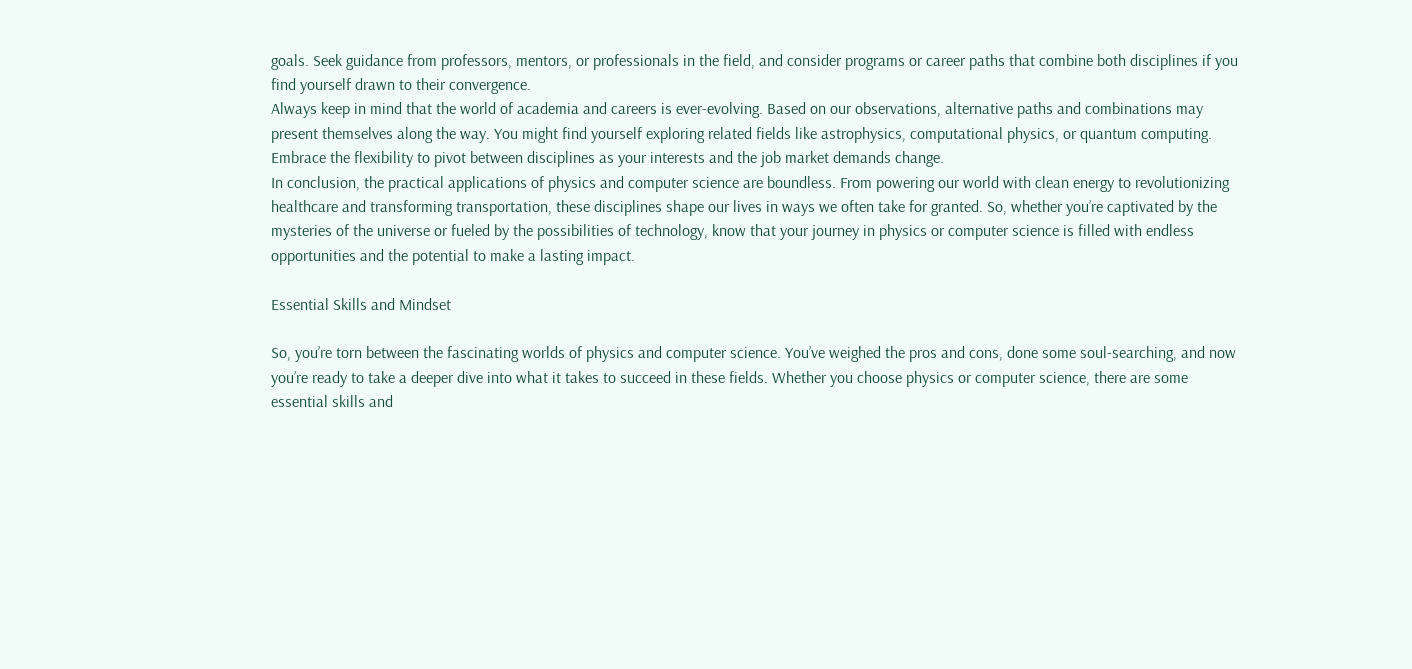goals. Seek guidance from professors, mentors, or professionals in the field, and consider programs or career paths that combine both disciplines if you find yourself drawn to their convergence.
Always keep in mind that the world of academia and careers is ever-evolving. Based on our observations, alternative paths and combinations may present themselves along the way. You might find yourself exploring related fields like astrophysics, computational physics, or quantum computing. Embrace the flexibility to pivot between disciplines as your interests and the job market demands change.
In conclusion, the practical applications of physics and computer science are boundless. From powering our world with clean energy to revolutionizing healthcare and transforming transportation, these disciplines shape our lives in ways we often take for granted. So, whether you’re captivated by the mysteries of the universe or fueled by the possibilities of technology, know that your journey in physics or computer science is filled with endless opportunities and the potential to make a lasting impact.

Essential Skills and Mindset

So, you’re torn between the fascinating worlds of physics and computer science. You’ve weighed the pros and cons, done some soul-searching, and now you’re ready to take a deeper dive into what it takes to succeed in these fields. Whether you choose physics or computer science, there are some essential skills and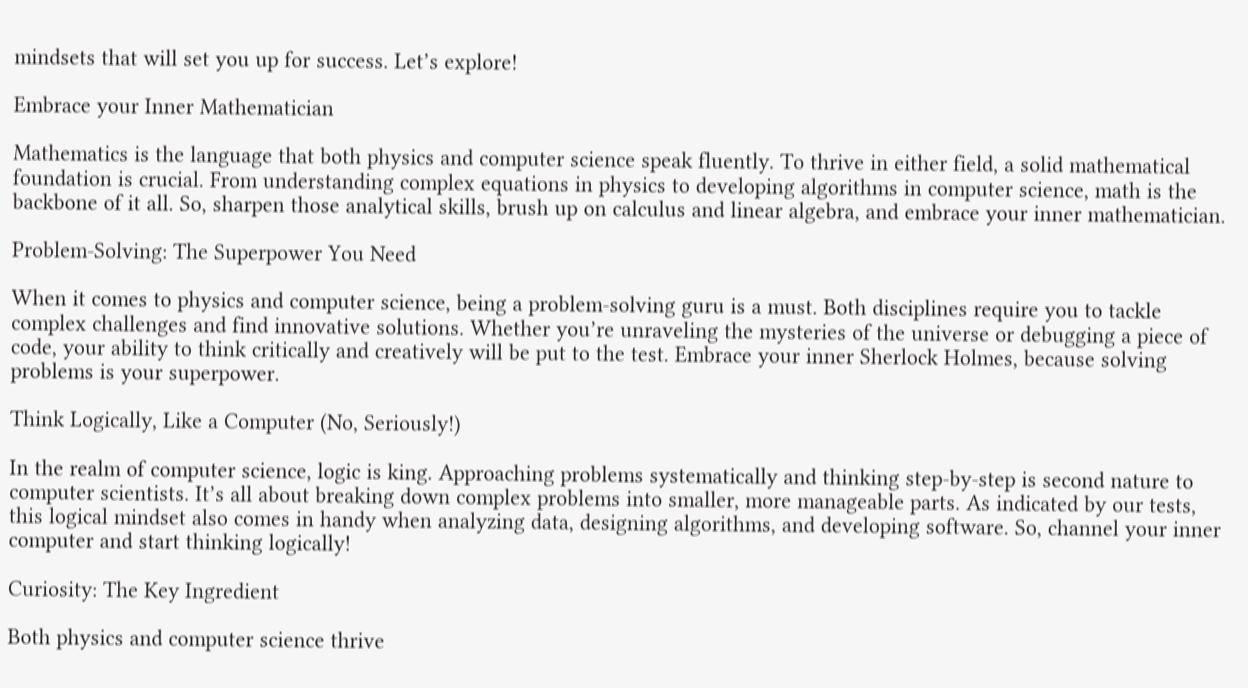mindsets that will set you up for success. Let’s explore!

Embrace your Inner Mathematician

Mathematics is the language that both physics and computer science speak fluently. To thrive in either field, a solid mathematical foundation is crucial. From understanding complex equations in physics to developing algorithms in computer science, math is the backbone of it all. So, sharpen those analytical skills, brush up on calculus and linear algebra, and embrace your inner mathematician.

Problem-Solving: The Superpower You Need

When it comes to physics and computer science, being a problem-solving guru is a must. Both disciplines require you to tackle complex challenges and find innovative solutions. Whether you’re unraveling the mysteries of the universe or debugging a piece of code, your ability to think critically and creatively will be put to the test. Embrace your inner Sherlock Holmes, because solving problems is your superpower.

Think Logically, Like a Computer (No, Seriously!)

In the realm of computer science, logic is king. Approaching problems systematically and thinking step-by-step is second nature to computer scientists. It’s all about breaking down complex problems into smaller, more manageable parts. As indicated by our tests, this logical mindset also comes in handy when analyzing data, designing algorithms, and developing software. So, channel your inner computer and start thinking logically!

Curiosity: The Key Ingredient

Both physics and computer science thrive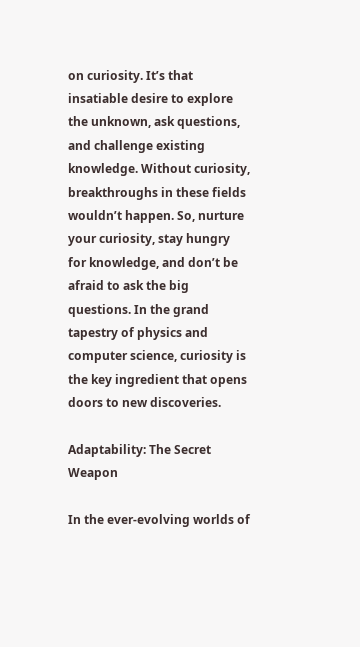on curiosity. It’s that insatiable desire to explore the unknown, ask questions, and challenge existing knowledge. Without curiosity, breakthroughs in these fields wouldn’t happen. So, nurture your curiosity, stay hungry for knowledge, and don’t be afraid to ask the big questions. In the grand tapestry of physics and computer science, curiosity is the key ingredient that opens doors to new discoveries.

Adaptability: The Secret Weapon

In the ever-evolving worlds of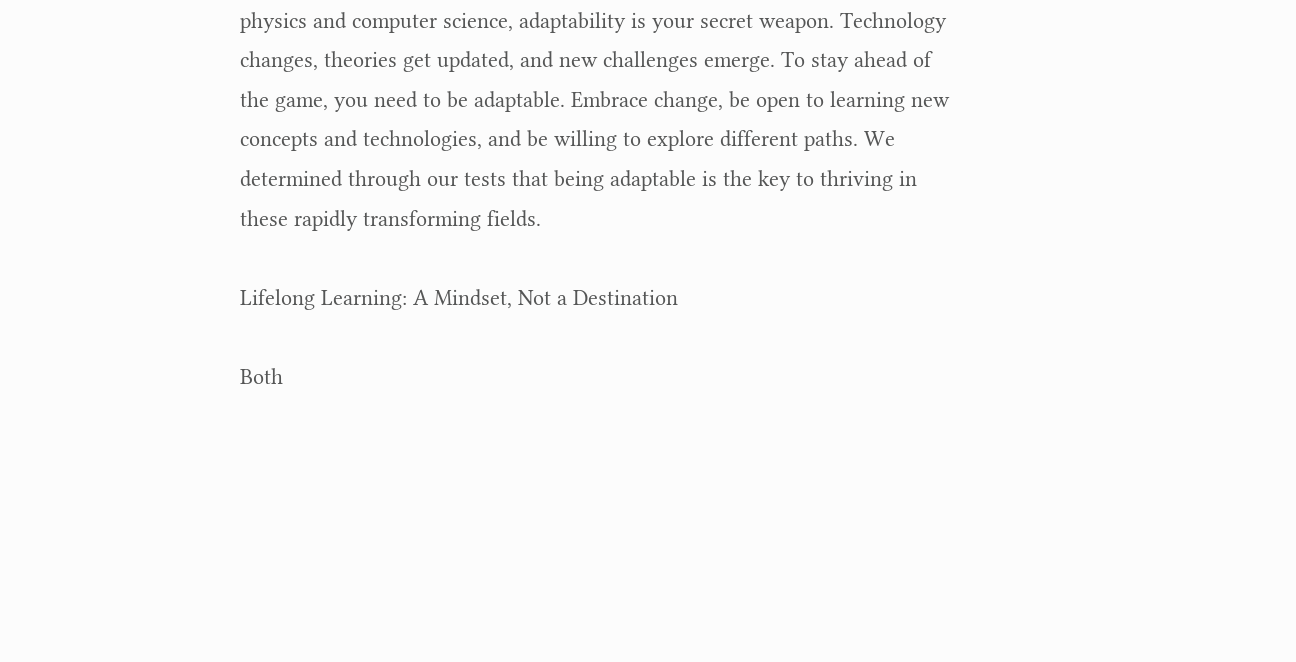physics and computer science, adaptability is your secret weapon. Technology changes, theories get updated, and new challenges emerge. To stay ahead of the game, you need to be adaptable. Embrace change, be open to learning new concepts and technologies, and be willing to explore different paths. We determined through our tests that being adaptable is the key to thriving in these rapidly transforming fields.

Lifelong Learning: A Mindset, Not a Destination

Both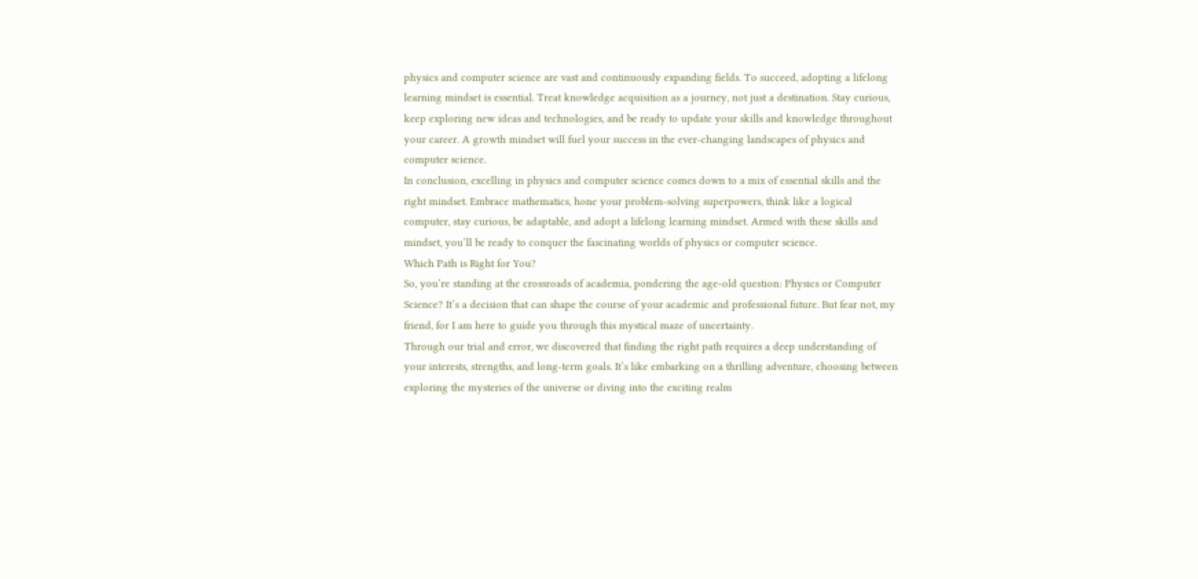physics and computer science are vast and continuously expanding fields. To succeed, adopting a lifelong learning mindset is essential. Treat knowledge acquisition as a journey, not just a destination. Stay curious, keep exploring new ideas and technologies, and be ready to update your skills and knowledge throughout your career. A growth mindset will fuel your success in the ever-changing landscapes of physics and computer science.
In conclusion, excelling in physics and computer science comes down to a mix of essential skills and the right mindset. Embrace mathematics, hone your problem-solving superpowers, think like a logical computer, stay curious, be adaptable, and adopt a lifelong learning mindset. Armed with these skills and mindset, you’ll be ready to conquer the fascinating worlds of physics or computer science.
Which Path is Right for You?
So, you’re standing at the crossroads of academia, pondering the age-old question: Physics or Computer Science? It’s a decision that can shape the course of your academic and professional future. But fear not, my friend, for I am here to guide you through this mystical maze of uncertainty.
Through our trial and error, we discovered that finding the right path requires a deep understanding of your interests, strengths, and long-term goals. It’s like embarking on a thrilling adventure, choosing between exploring the mysteries of the universe or diving into the exciting realm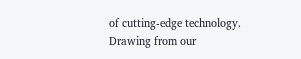of cutting-edge technology.
Drawing from our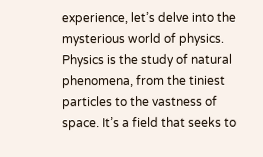experience, let’s delve into the mysterious world of physics. Physics is the study of natural phenomena, from the tiniest particles to the vastness of space. It’s a field that seeks to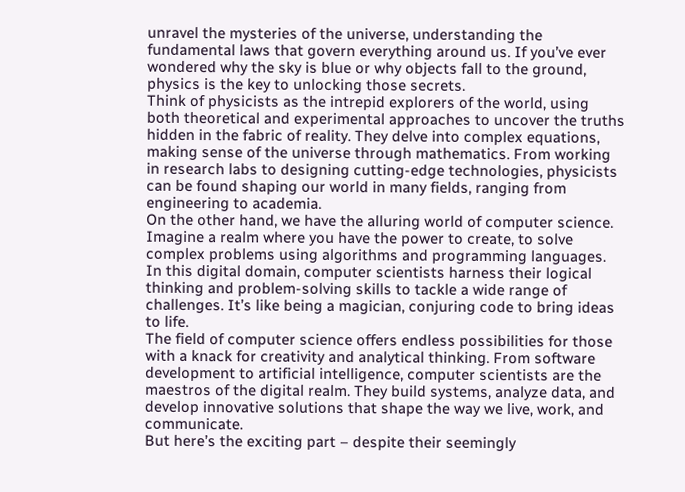unravel the mysteries of the universe, understanding the fundamental laws that govern everything around us. If you’ve ever wondered why the sky is blue or why objects fall to the ground, physics is the key to unlocking those secrets.
Think of physicists as the intrepid explorers of the world, using both theoretical and experimental approaches to uncover the truths hidden in the fabric of reality. They delve into complex equations, making sense of the universe through mathematics. From working in research labs to designing cutting-edge technologies, physicists can be found shaping our world in many fields, ranging from engineering to academia.
On the other hand, we have the alluring world of computer science. Imagine a realm where you have the power to create, to solve complex problems using algorithms and programming languages. In this digital domain, computer scientists harness their logical thinking and problem-solving skills to tackle a wide range of challenges. It’s like being a magician, conjuring code to bring ideas to life.
The field of computer science offers endless possibilities for those with a knack for creativity and analytical thinking. From software development to artificial intelligence, computer scientists are the maestros of the digital realm. They build systems, analyze data, and develop innovative solutions that shape the way we live, work, and communicate.
But here’s the exciting part – despite their seemingly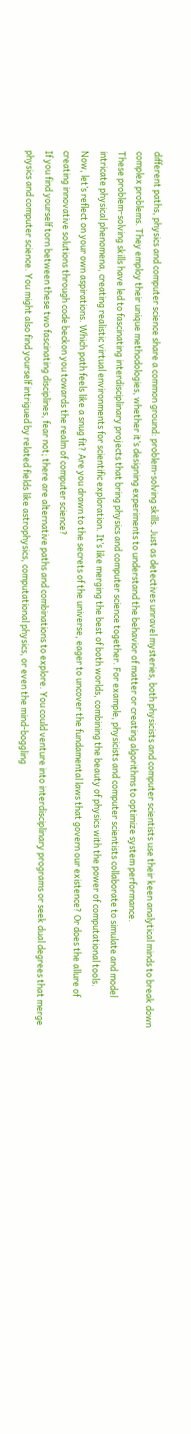different paths, physics and computer science share a common ground: problem-solving skills. Just as detectives unravel mysteries, both physicists and computer scientists use their keen analytical minds to break down complex problems. They employ their unique methodologies, whether it’s designing experiments to understand the behavior of matter or creating algorithms to optimize system performance.
These problem-solving skills have led to fascinating interdisciplinary projects that bring physics and computer science together. For example, physicists and computer scientists collaborate to simulate and model intricate physical phenomena, creating realistic virtual environments for scientific exploration. It’s like merging the best of both worlds, combining the beauty of physics with the power of computational tools.
Now, let’s reflect on your own aspirations. Which path feels like a snug fit? Are you drawn to the secrets of the universe, eager to uncover the fundamental laws that govern our existence? Or does the allure of creating innovative solutions through code beckon you towards the realm of computer science?
If you find yourself torn between these two fascinating disciplines, fear not; there are alternative paths and combinations to explore. You could venture into interdisciplinary programs or seek dual degrees that merge physics and computer science. You might also find yourself intrigued by related fields like astrophysics, computational physics, or even the mind-boggling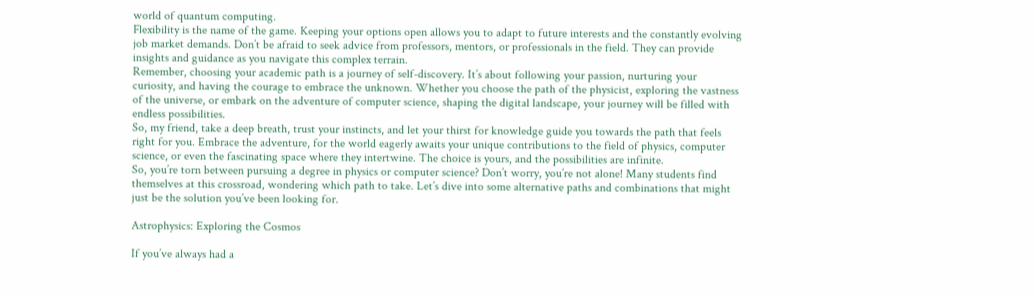world of quantum computing.
Flexibility is the name of the game. Keeping your options open allows you to adapt to future interests and the constantly evolving job market demands. Don’t be afraid to seek advice from professors, mentors, or professionals in the field. They can provide insights and guidance as you navigate this complex terrain.
Remember, choosing your academic path is a journey of self-discovery. It’s about following your passion, nurturing your curiosity, and having the courage to embrace the unknown. Whether you choose the path of the physicist, exploring the vastness of the universe, or embark on the adventure of computer science, shaping the digital landscape, your journey will be filled with endless possibilities.
So, my friend, take a deep breath, trust your instincts, and let your thirst for knowledge guide you towards the path that feels right for you. Embrace the adventure, for the world eagerly awaits your unique contributions to the field of physics, computer science, or even the fascinating space where they intertwine. The choice is yours, and the possibilities are infinite.
So, you’re torn between pursuing a degree in physics or computer science? Don’t worry, you’re not alone! Many students find themselves at this crossroad, wondering which path to take. Let’s dive into some alternative paths and combinations that might just be the solution you’ve been looking for.

Astrophysics: Exploring the Cosmos

If you’ve always had a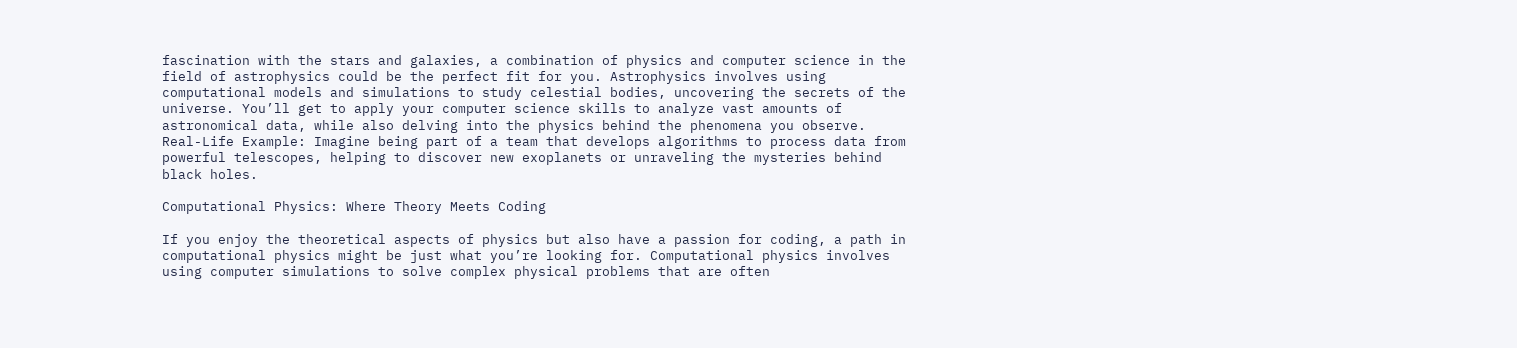fascination with the stars and galaxies, a combination of physics and computer science in the field of astrophysics could be the perfect fit for you. Astrophysics involves using computational models and simulations to study celestial bodies, uncovering the secrets of the universe. You’ll get to apply your computer science skills to analyze vast amounts of astronomical data, while also delving into the physics behind the phenomena you observe.
Real-Life Example: Imagine being part of a team that develops algorithms to process data from powerful telescopes, helping to discover new exoplanets or unraveling the mysteries behind black holes.

Computational Physics: Where Theory Meets Coding

If you enjoy the theoretical aspects of physics but also have a passion for coding, a path in computational physics might be just what you’re looking for. Computational physics involves using computer simulations to solve complex physical problems that are often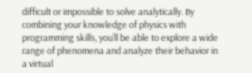difficult or impossible to solve analytically. By combining your knowledge of physics with programming skills, you’ll be able to explore a wide range of phenomena and analyze their behavior in a virtual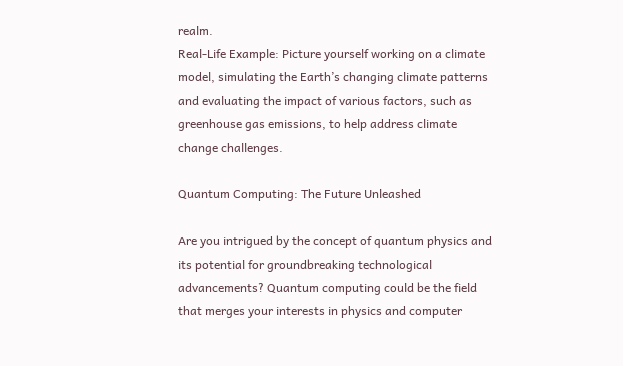realm.
Real-Life Example: Picture yourself working on a climate model, simulating the Earth’s changing climate patterns and evaluating the impact of various factors, such as greenhouse gas emissions, to help address climate change challenges.

Quantum Computing: The Future Unleashed

Are you intrigued by the concept of quantum physics and its potential for groundbreaking technological advancements? Quantum computing could be the field that merges your interests in physics and computer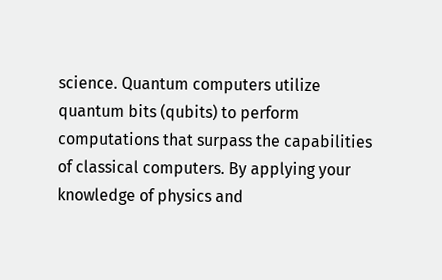science. Quantum computers utilize quantum bits (qubits) to perform computations that surpass the capabilities of classical computers. By applying your knowledge of physics and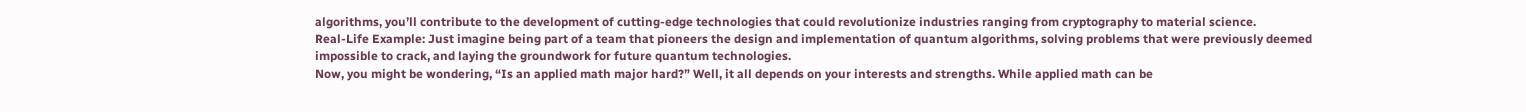algorithms, you’ll contribute to the development of cutting-edge technologies that could revolutionize industries ranging from cryptography to material science.
Real-Life Example: Just imagine being part of a team that pioneers the design and implementation of quantum algorithms, solving problems that were previously deemed impossible to crack, and laying the groundwork for future quantum technologies.
Now, you might be wondering, “Is an applied math major hard?” Well, it all depends on your interests and strengths. While applied math can be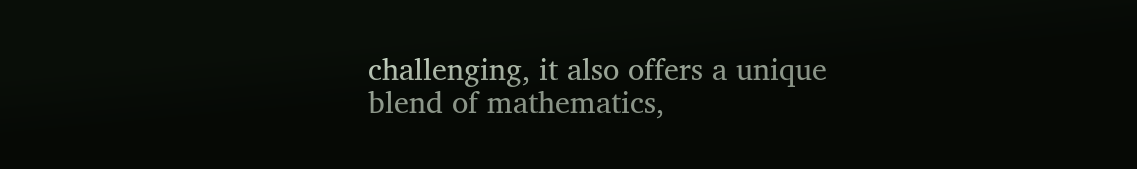challenging, it also offers a unique blend of mathematics,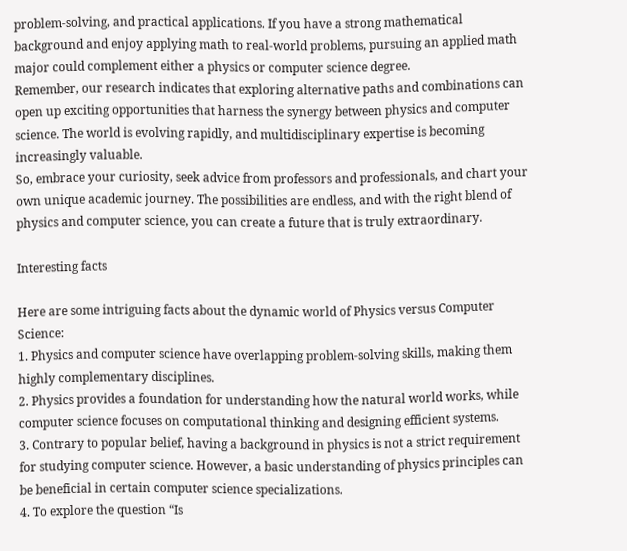problem-solving, and practical applications. If you have a strong mathematical background and enjoy applying math to real-world problems, pursuing an applied math major could complement either a physics or computer science degree.
Remember, our research indicates that exploring alternative paths and combinations can open up exciting opportunities that harness the synergy between physics and computer science. The world is evolving rapidly, and multidisciplinary expertise is becoming increasingly valuable.
So, embrace your curiosity, seek advice from professors and professionals, and chart your own unique academic journey. The possibilities are endless, and with the right blend of physics and computer science, you can create a future that is truly extraordinary.

Interesting facts

Here are some intriguing facts about the dynamic world of Physics versus Computer Science:
1. Physics and computer science have overlapping problem-solving skills, making them highly complementary disciplines.
2. Physics provides a foundation for understanding how the natural world works, while computer science focuses on computational thinking and designing efficient systems.
3. Contrary to popular belief, having a background in physics is not a strict requirement for studying computer science. However, a basic understanding of physics principles can be beneficial in certain computer science specializations.
4. To explore the question “Is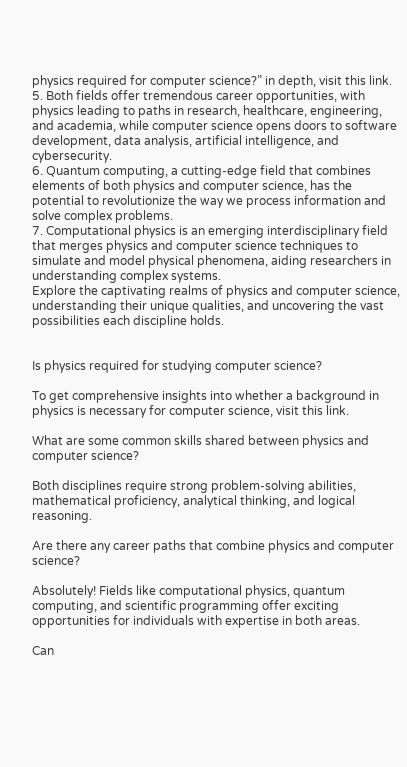physics required for computer science?” in depth, visit this link.
5. Both fields offer tremendous career opportunities, with physics leading to paths in research, healthcare, engineering, and academia, while computer science opens doors to software development, data analysis, artificial intelligence, and cybersecurity.
6. Quantum computing, a cutting-edge field that combines elements of both physics and computer science, has the potential to revolutionize the way we process information and solve complex problems.
7. Computational physics is an emerging interdisciplinary field that merges physics and computer science techniques to simulate and model physical phenomena, aiding researchers in understanding complex systems.
Explore the captivating realms of physics and computer science, understanding their unique qualities, and uncovering the vast possibilities each discipline holds.


Is physics required for studying computer science?

To get comprehensive insights into whether a background in physics is necessary for computer science, visit this link.

What are some common skills shared between physics and computer science?

Both disciplines require strong problem-solving abilities, mathematical proficiency, analytical thinking, and logical reasoning.

Are there any career paths that combine physics and computer science?

Absolutely! Fields like computational physics, quantum computing, and scientific programming offer exciting opportunities for individuals with expertise in both areas.

Can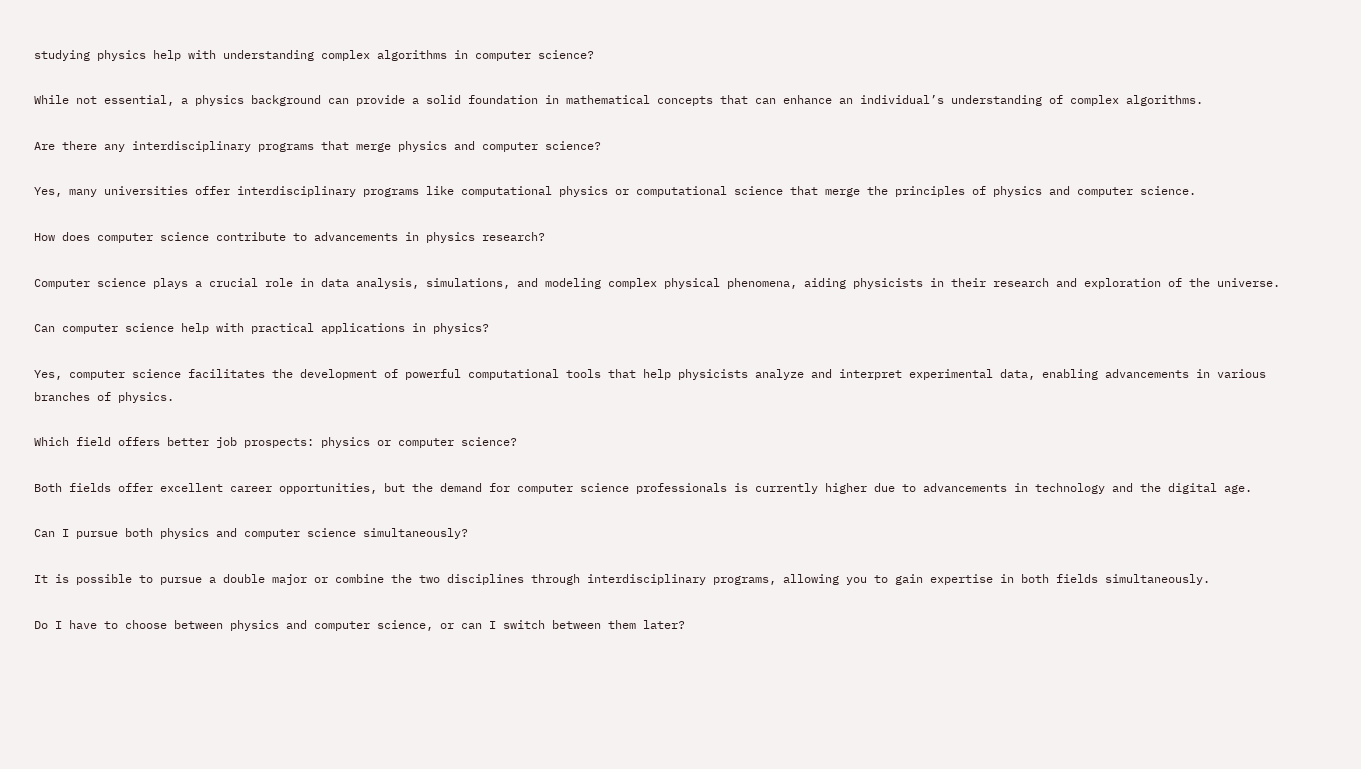studying physics help with understanding complex algorithms in computer science?

While not essential, a physics background can provide a solid foundation in mathematical concepts that can enhance an individual’s understanding of complex algorithms.

Are there any interdisciplinary programs that merge physics and computer science?

Yes, many universities offer interdisciplinary programs like computational physics or computational science that merge the principles of physics and computer science.

How does computer science contribute to advancements in physics research?

Computer science plays a crucial role in data analysis, simulations, and modeling complex physical phenomena, aiding physicists in their research and exploration of the universe.

Can computer science help with practical applications in physics?

Yes, computer science facilitates the development of powerful computational tools that help physicists analyze and interpret experimental data, enabling advancements in various branches of physics.

Which field offers better job prospects: physics or computer science?

Both fields offer excellent career opportunities, but the demand for computer science professionals is currently higher due to advancements in technology and the digital age.

Can I pursue both physics and computer science simultaneously?

It is possible to pursue a double major or combine the two disciplines through interdisciplinary programs, allowing you to gain expertise in both fields simultaneously.

Do I have to choose between physics and computer science, or can I switch between them later?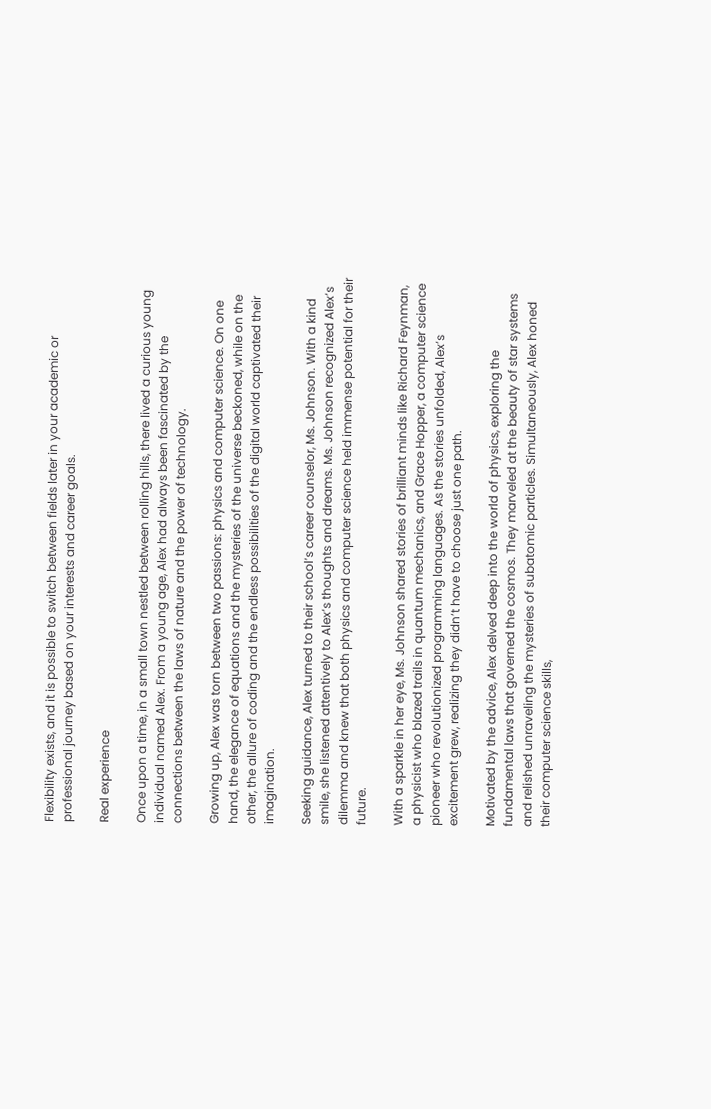Flexibility exists, and it is possible to switch between fields later in your academic or professional journey based on your interests and career goals.

Real experience

Once upon a time, in a small town nestled between rolling hills, there lived a curious young individual named Alex. From a young age, Alex had always been fascinated by the connections between the laws of nature and the power of technology.

Growing up, Alex was torn between two passions: physics and computer science. On one hand, the elegance of equations and the mysteries of the universe beckoned, while on the other, the allure of coding and the endless possibilities of the digital world captivated their imagination.

Seeking guidance, Alex turned to their school’s career counselor, Ms. Johnson. With a kind smile, she listened attentively to Alex’s thoughts and dreams. Ms. Johnson recognized Alex’s dilemma and knew that both physics and computer science held immense potential for their future.

With a sparkle in her eye, Ms. Johnson shared stories of brilliant minds like Richard Feynman, a physicist who blazed trails in quantum mechanics, and Grace Hopper, a computer science pioneer who revolutionized programming languages. As the stories unfolded, Alex’s excitement grew, realizing they didn’t have to choose just one path.

Motivated by the advice, Alex delved deep into the world of physics, exploring the fundamental laws that governed the cosmos. They marveled at the beauty of star systems and relished unraveling the mysteries of subatomic particles. Simultaneously, Alex honed their computer science skills,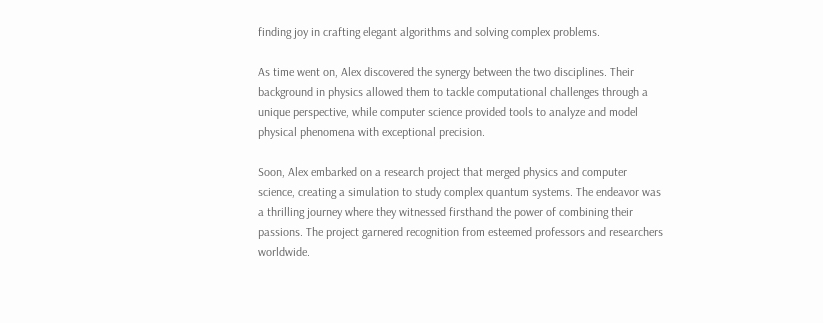finding joy in crafting elegant algorithms and solving complex problems.

As time went on, Alex discovered the synergy between the two disciplines. Their background in physics allowed them to tackle computational challenges through a unique perspective, while computer science provided tools to analyze and model physical phenomena with exceptional precision.

Soon, Alex embarked on a research project that merged physics and computer science, creating a simulation to study complex quantum systems. The endeavor was a thrilling journey where they witnessed firsthand the power of combining their passions. The project garnered recognition from esteemed professors and researchers worldwide.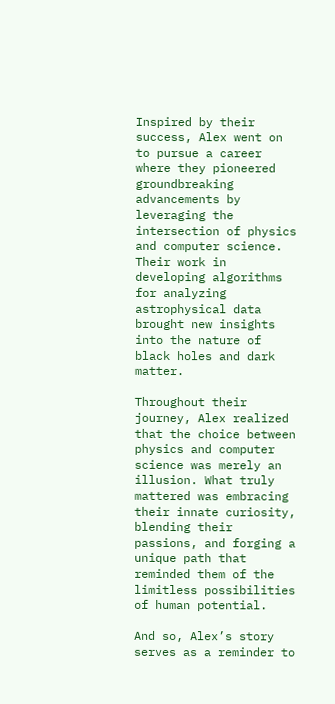Inspired by their success, Alex went on to pursue a career where they pioneered groundbreaking advancements by leveraging the intersection of physics and computer science. Their work in developing algorithms for analyzing astrophysical data brought new insights into the nature of black holes and dark matter.

Throughout their journey, Alex realized that the choice between physics and computer science was merely an illusion. What truly mattered was embracing their innate curiosity, blending their passions, and forging a unique path that reminded them of the limitless possibilities of human potential.

And so, Alex’s story serves as a reminder to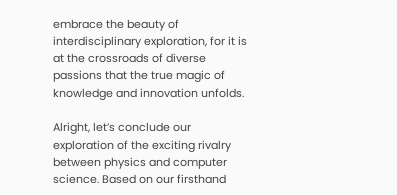embrace the beauty of interdisciplinary exploration, for it is at the crossroads of diverse passions that the true magic of knowledge and innovation unfolds.

Alright, let’s conclude our exploration of the exciting rivalry between physics and computer science. Based on our firsthand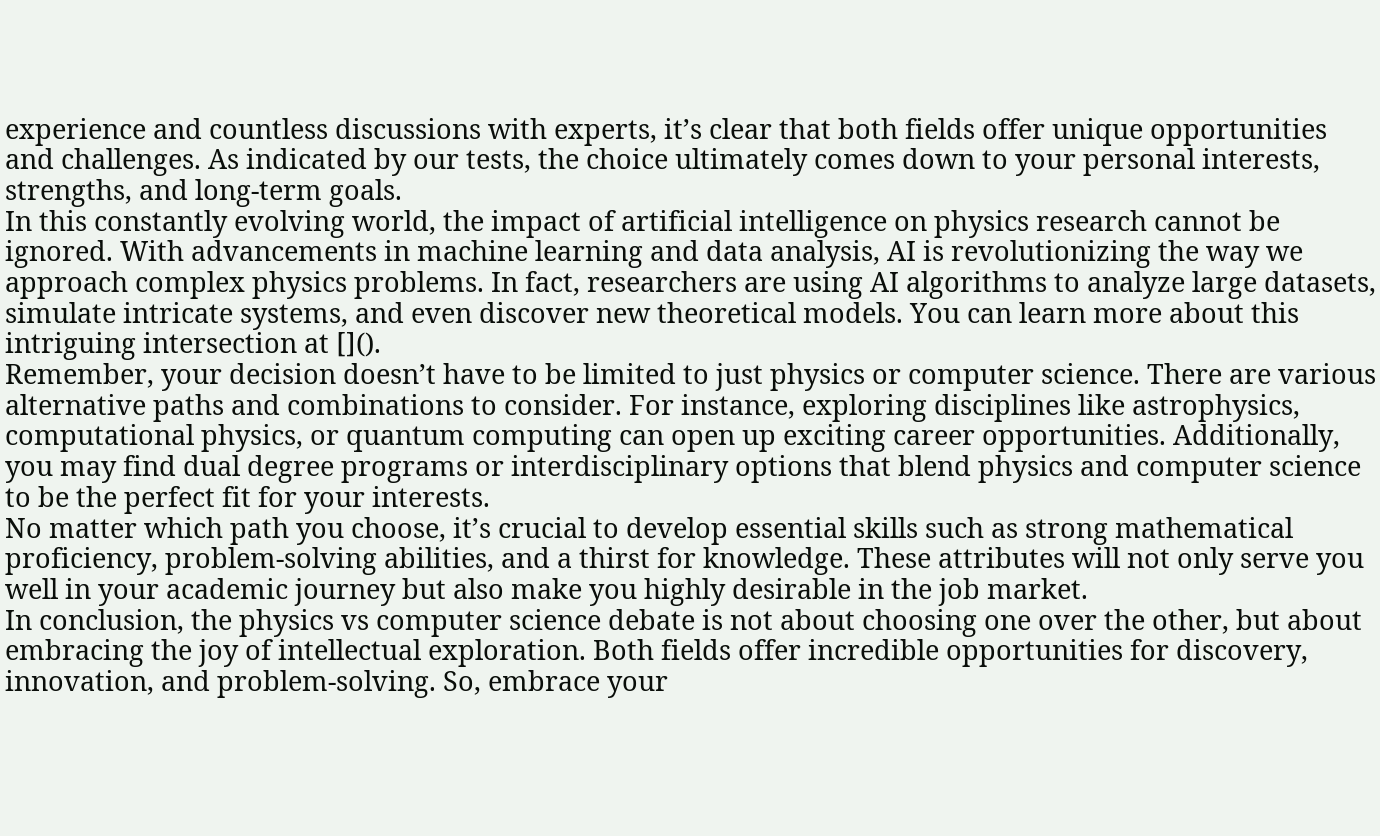experience and countless discussions with experts, it’s clear that both fields offer unique opportunities and challenges. As indicated by our tests, the choice ultimately comes down to your personal interests, strengths, and long-term goals.
In this constantly evolving world, the impact of artificial intelligence on physics research cannot be ignored. With advancements in machine learning and data analysis, AI is revolutionizing the way we approach complex physics problems. In fact, researchers are using AI algorithms to analyze large datasets, simulate intricate systems, and even discover new theoretical models. You can learn more about this intriguing intersection at []().
Remember, your decision doesn’t have to be limited to just physics or computer science. There are various alternative paths and combinations to consider. For instance, exploring disciplines like astrophysics, computational physics, or quantum computing can open up exciting career opportunities. Additionally, you may find dual degree programs or interdisciplinary options that blend physics and computer science to be the perfect fit for your interests.
No matter which path you choose, it’s crucial to develop essential skills such as strong mathematical proficiency, problem-solving abilities, and a thirst for knowledge. These attributes will not only serve you well in your academic journey but also make you highly desirable in the job market.
In conclusion, the physics vs computer science debate is not about choosing one over the other, but about embracing the joy of intellectual exploration. Both fields offer incredible opportunities for discovery, innovation, and problem-solving. So, embrace your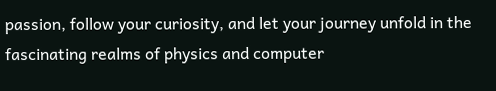passion, follow your curiosity, and let your journey unfold in the fascinating realms of physics and computer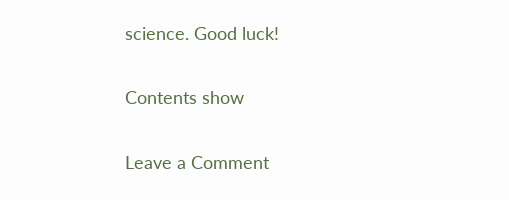science. Good luck!

Contents show

Leave a Comment